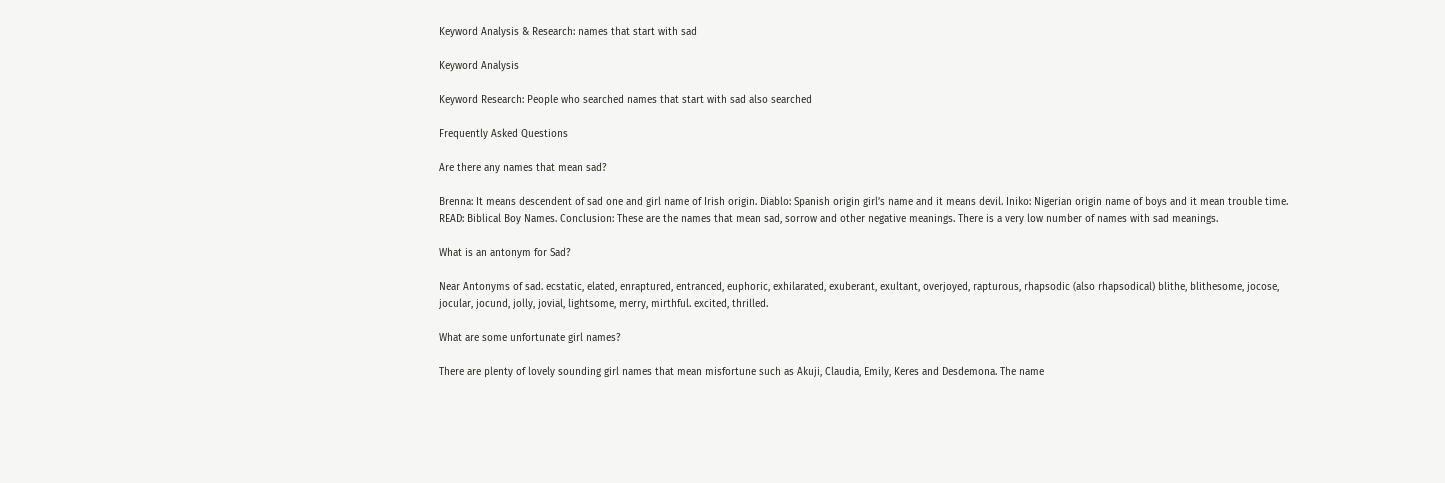Keyword Analysis & Research: names that start with sad

Keyword Analysis

Keyword Research: People who searched names that start with sad also searched

Frequently Asked Questions

Are there any names that mean sad?

Brenna: It means descendent of sad one and girl name of Irish origin. Diablo: Spanish origin girl’s name and it means devil. Iniko: Nigerian origin name of boys and it mean trouble time. READ: Biblical Boy Names. Conclusion: These are the names that mean sad, sorrow and other negative meanings. There is a very low number of names with sad meanings.

What is an antonym for Sad?

Near Antonyms of sad. ecstatic, elated, enraptured, entranced, euphoric, exhilarated, exuberant, exultant, overjoyed, rapturous, rhapsodic (also rhapsodical) blithe, blithesome, jocose, jocular, jocund, jolly, jovial, lightsome, merry, mirthful. excited, thrilled.

What are some unfortunate girl names?

There are plenty of lovely sounding girl names that mean misfortune such as Akuji, Claudia, Emily, Keres and Desdemona. The name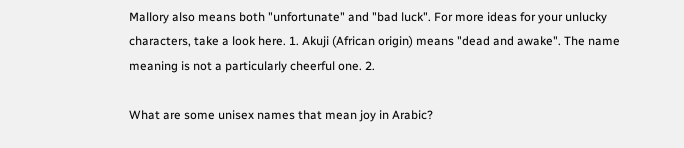Mallory also means both "unfortunate" and "bad luck". For more ideas for your unlucky characters, take a look here. 1. Akuji (African origin) means "dead and awake". The name meaning is not a particularly cheerful one. 2.

What are some unisex names that mean joy in Arabic?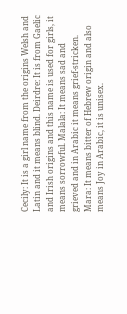Cecily: It is a girl name from the origins Welsh and Latin and it means blind. Deirdre: It is from Gaelic and Irish origins and this name is used for girls, it means sorrowful. Malala: It means sad and grieved and in Arabic it means grief-stricken. Mara: It means bitter of Hebrew origin and also means Joy in Arabic, it is unisex.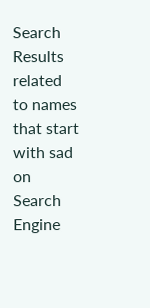Search Results related to names that start with sad on Search Engine